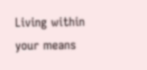Living within your means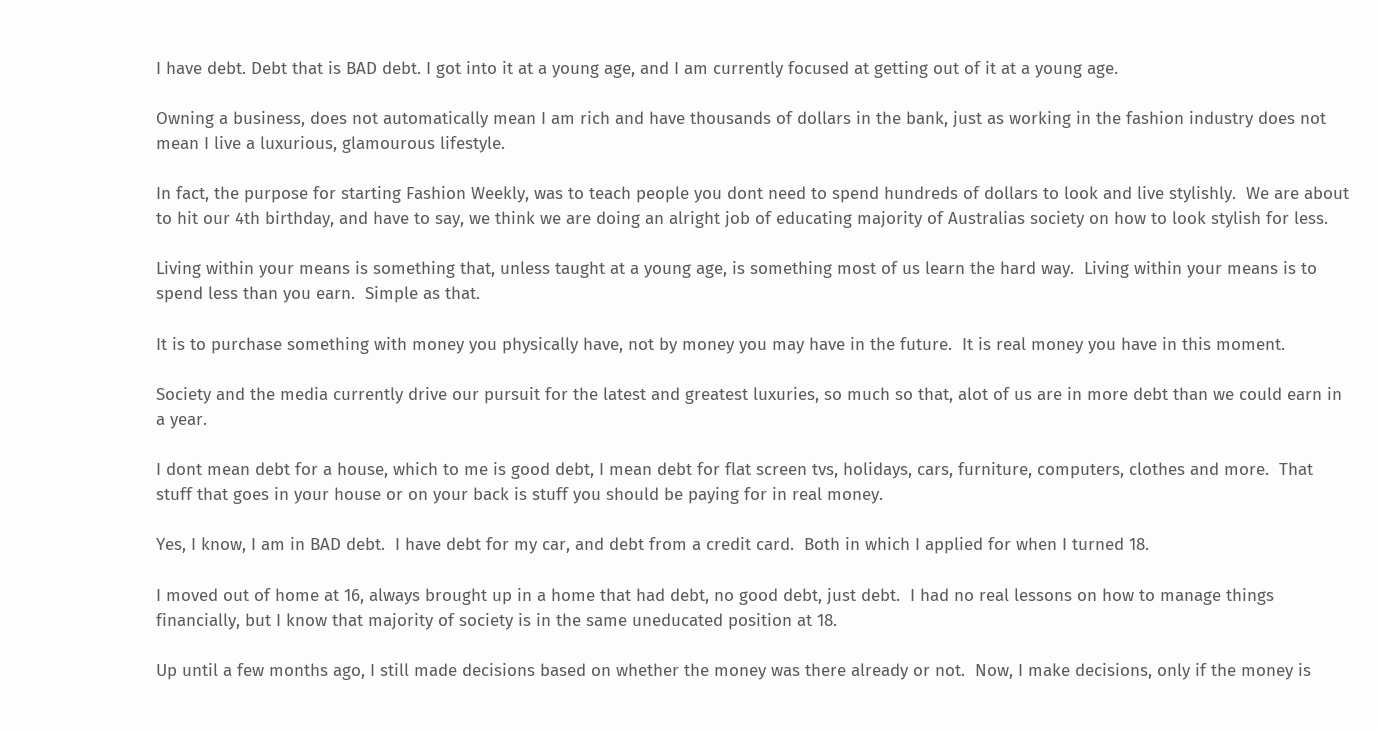I have debt. Debt that is BAD debt. I got into it at a young age, and I am currently focused at getting out of it at a young age.

Owning a business, does not automatically mean I am rich and have thousands of dollars in the bank, just as working in the fashion industry does not mean I live a luxurious, glamourous lifestyle.

In fact, the purpose for starting Fashion Weekly, was to teach people you dont need to spend hundreds of dollars to look and live stylishly.  We are about to hit our 4th birthday, and have to say, we think we are doing an alright job of educating majority of Australias society on how to look stylish for less.

Living within your means is something that, unless taught at a young age, is something most of us learn the hard way.  Living within your means is to spend less than you earn.  Simple as that.

It is to purchase something with money you physically have, not by money you may have in the future.  It is real money you have in this moment.

Society and the media currently drive our pursuit for the latest and greatest luxuries, so much so that, alot of us are in more debt than we could earn in a year.

I dont mean debt for a house, which to me is good debt, I mean debt for flat screen tvs, holidays, cars, furniture, computers, clothes and more.  That stuff that goes in your house or on your back is stuff you should be paying for in real money.

Yes, I know, I am in BAD debt.  I have debt for my car, and debt from a credit card.  Both in which I applied for when I turned 18.

I moved out of home at 16, always brought up in a home that had debt, no good debt, just debt.  I had no real lessons on how to manage things financially, but I know that majority of society is in the same uneducated position at 18.

Up until a few months ago, I still made decisions based on whether the money was there already or not.  Now, I make decisions, only if the money is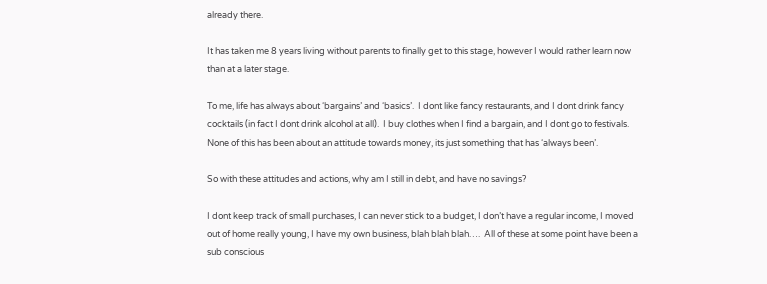already there.

It has taken me 8 years living without parents to finally get to this stage, however I would rather learn now than at a later stage.

To me, life has always about ‘bargains’ and ‘basics’.  I dont like fancy restaurants, and I dont drink fancy cocktails (in fact I dont drink alcohol at all).  I buy clothes when I find a bargain, and I dont go to festivals.  None of this has been about an attitude towards money, its just something that has ‘always been’.

So with these attitudes and actions, why am I still in debt, and have no savings?

I dont keep track of small purchases, I can never stick to a budget, I don’t have a regular income, I moved out of home really young, I have my own business, blah blah blah….  All of these at some point have been a sub conscious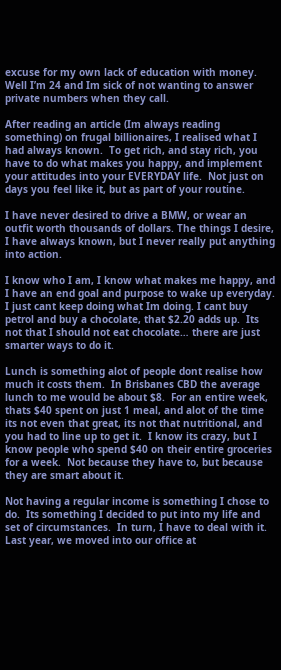excuse for my own lack of education with money. Well I’m 24 and Im sick of not wanting to answer private numbers when they call.

After reading an article (Im always reading something) on frugal billionaires, I realised what I had always known.  To get rich, and stay rich, you have to do what makes you happy, and implement your attitudes into your EVERYDAY life.  Not just on days you feel like it, but as part of your routine.

I have never desired to drive a BMW, or wear an outfit worth thousands of dollars. The things I desire, I have always known, but I never really put anything into action.

I know who I am, I know what makes me happy, and I have an end goal and purpose to wake up everyday.  I just cant keep doing what Im doing. I cant buy petrol and buy a chocolate, that $2.20 adds up.  Its not that I should not eat chocolate… there are just smarter ways to do it.

Lunch is something alot of people dont realise how much it costs them.  In Brisbanes CBD the average lunch to me would be about $8.  For an entire week, thats $40 spent on just 1 meal, and alot of the time its not even that great, its not that nutritional, and you had to line up to get it.  I know its crazy, but I know people who spend $40 on their entire groceries for a week.  Not because they have to, but because they are smart about it.

Not having a regular income is something I chose to do.  Its something I decided to put into my life and set of circumstances.  In turn, I have to deal with it.  Last year, we moved into our office at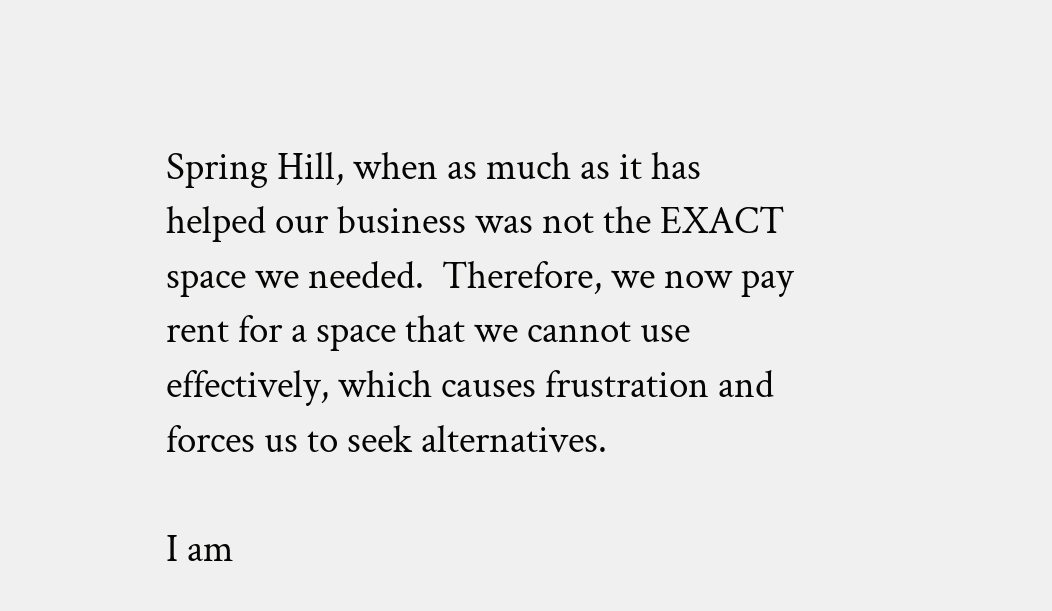Spring Hill, when as much as it has helped our business was not the EXACT space we needed.  Therefore, we now pay rent for a space that we cannot use effectively, which causes frustration and forces us to seek alternatives.

I am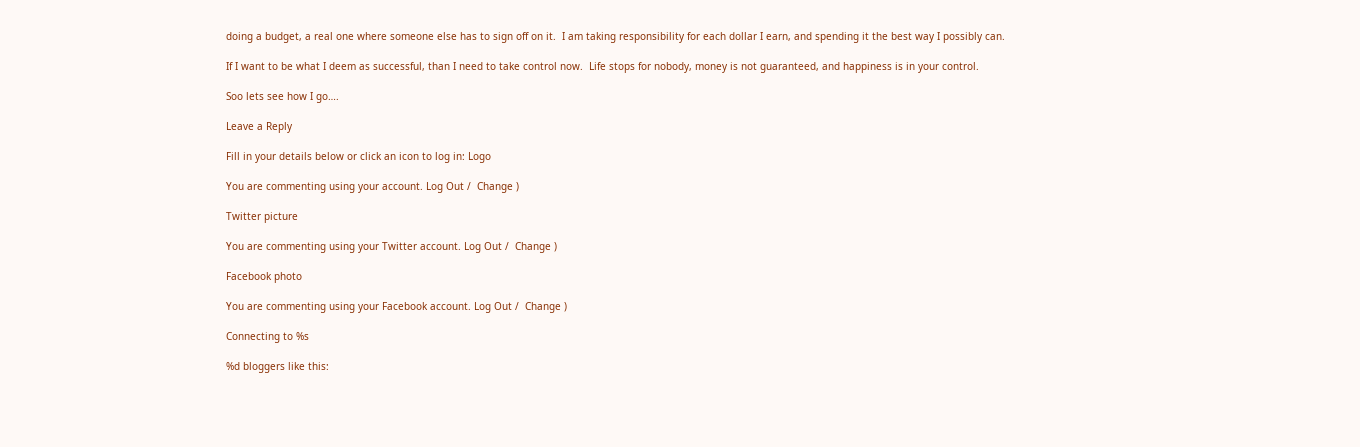doing a budget, a real one where someone else has to sign off on it.  I am taking responsibility for each dollar I earn, and spending it the best way I possibly can.

If I want to be what I deem as successful, than I need to take control now.  Life stops for nobody, money is not guaranteed, and happiness is in your control.

Soo lets see how I go….

Leave a Reply

Fill in your details below or click an icon to log in: Logo

You are commenting using your account. Log Out /  Change )

Twitter picture

You are commenting using your Twitter account. Log Out /  Change )

Facebook photo

You are commenting using your Facebook account. Log Out /  Change )

Connecting to %s

%d bloggers like this: